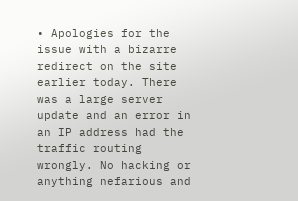• Apologies for the issue with a bizarre redirect on the site earlier today. There was a large server update and an error in an IP address had the traffic routing wrongly. No hacking or anything nefarious and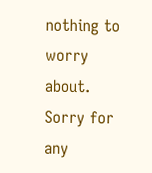nothing to worry about. Sorry for any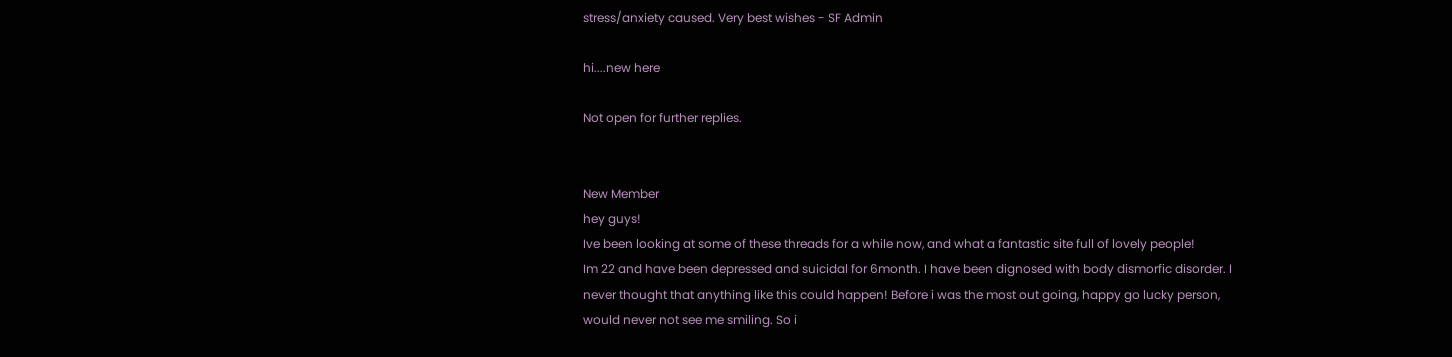stress/anxiety caused. Very best wishes - SF Admin

hi....new here

Not open for further replies.


New Member
hey guys!
Ive been looking at some of these threads for a while now, and what a fantastic site full of lovely people!
Im 22 and have been depressed and suicidal for 6month. I have been dignosed with body dismorfic disorder. I never thought that anything like this could happen! Before i was the most out going, happy go lucky person, would never not see me smiling. So i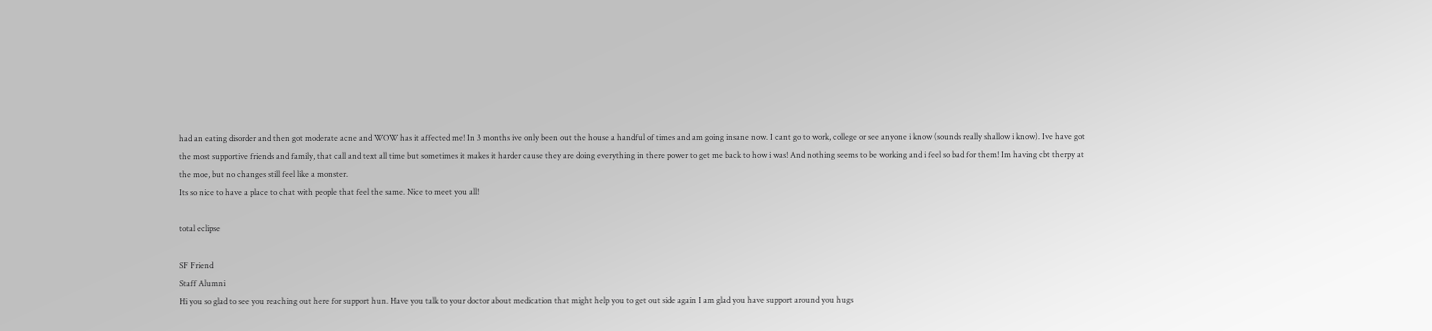had an eating disorder and then got moderate acne and WOW has it affected me! In 3 months ive only been out the house a handful of times and am going insane now. I cant go to work, college or see anyone i know (sounds really shallow i know). Ive have got the most supportive friends and family, that call and text all time but sometimes it makes it harder cause they are doing everything in there power to get me back to how i was! And nothing seems to be working and i feel so bad for them! Im having cbt therpy at the moe, but no changes still feel like a monster.
Its so nice to have a place to chat with people that feel the same. Nice to meet you all!

total eclipse

SF Friend
Staff Alumni
Hi you so glad to see you reaching out here for support hun. Have you talk to your doctor about medication that might help you to get out side again I am glad you have support around you hugs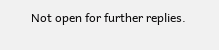Not open for further replies.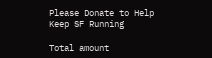Please Donate to Help Keep SF Running

Total amount